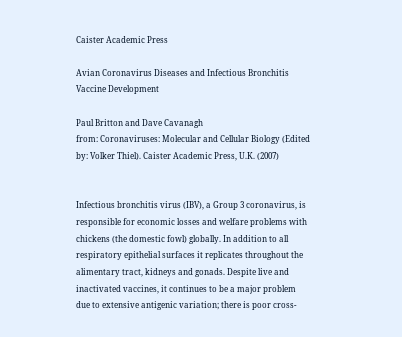Caister Academic Press

Avian Coronavirus Diseases and Infectious Bronchitis Vaccine Development

Paul Britton and Dave Cavanagh
from: Coronaviruses: Molecular and Cellular Biology (Edited by: Volker Thiel). Caister Academic Press, U.K. (2007)


Infectious bronchitis virus (IBV), a Group 3 coronavirus, is responsible for economic losses and welfare problems with chickens (the domestic fowl) globally. In addition to all respiratory epithelial surfaces it replicates throughout the alimentary tract, kidneys and gonads. Despite live and inactivated vaccines, it continues to be a major problem due to extensive antigenic variation; there is poor cross-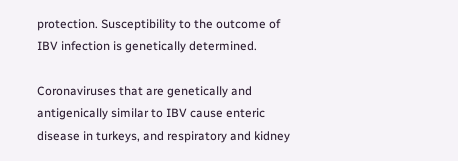protection. Susceptibility to the outcome of IBV infection is genetically determined.

Coronaviruses that are genetically and antigenically similar to IBV cause enteric disease in turkeys, and respiratory and kidney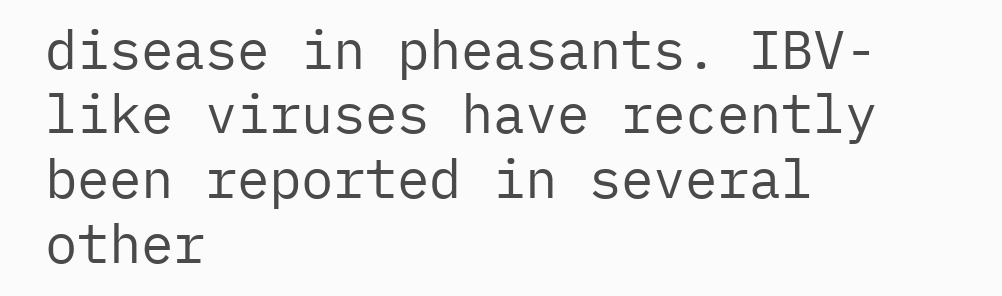disease in pheasants. IBV-like viruses have recently been reported in several other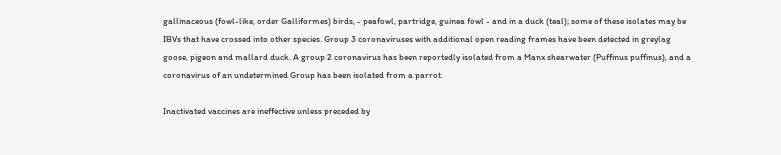gallinaceous (fowl-like, order Galliformes) birds, - peafowl, partridge, guinea fowl - and in a duck (teal); some of these isolates may be IBVs that have crossed into other species. Group 3 coronaviruses with additional open reading frames have been detected in greylag goose, pigeon and mallard duck. A group 2 coronavirus has been reportedly isolated from a Manx shearwater (Puffinus puffinus), and a coronavirus of an undetermined Group has been isolated from a parrot.

Inactivated vaccines are ineffective unless preceded by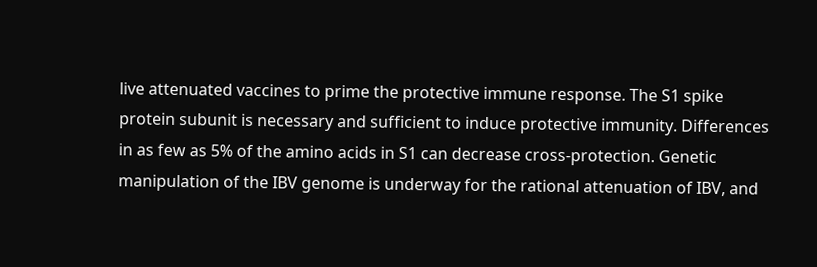live attenuated vaccines to prime the protective immune response. The S1 spike protein subunit is necessary and sufficient to induce protective immunity. Differences in as few as 5% of the amino acids in S1 can decrease cross-protection. Genetic manipulation of the IBV genome is underway for the rational attenuation of IBV, and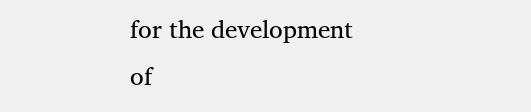for the development of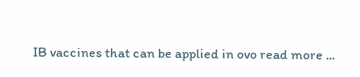IB vaccines that can be applied in ovo read more ...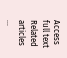Access full text
Related articles ...